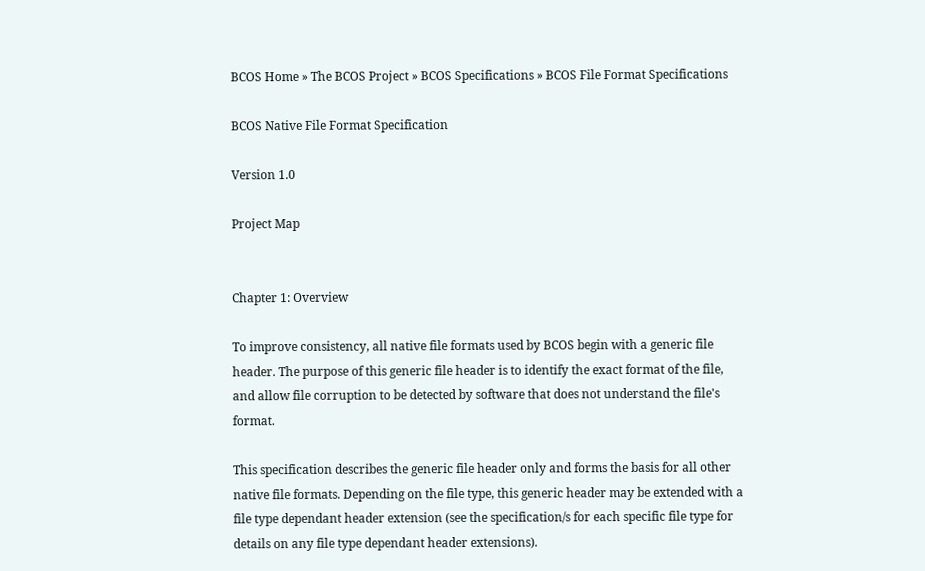BCOS Home » The BCOS Project » BCOS Specifications » BCOS File Format Specifications

BCOS Native File Format Specification

Version 1.0

Project Map


Chapter 1: Overview

To improve consistency, all native file formats used by BCOS begin with a generic file header. The purpose of this generic file header is to identify the exact format of the file, and allow file corruption to be detected by software that does not understand the file's format.

This specification describes the generic file header only and forms the basis for all other native file formats. Depending on the file type, this generic header may be extended with a file type dependant header extension (see the specification/s for each specific file type for details on any file type dependant header extensions).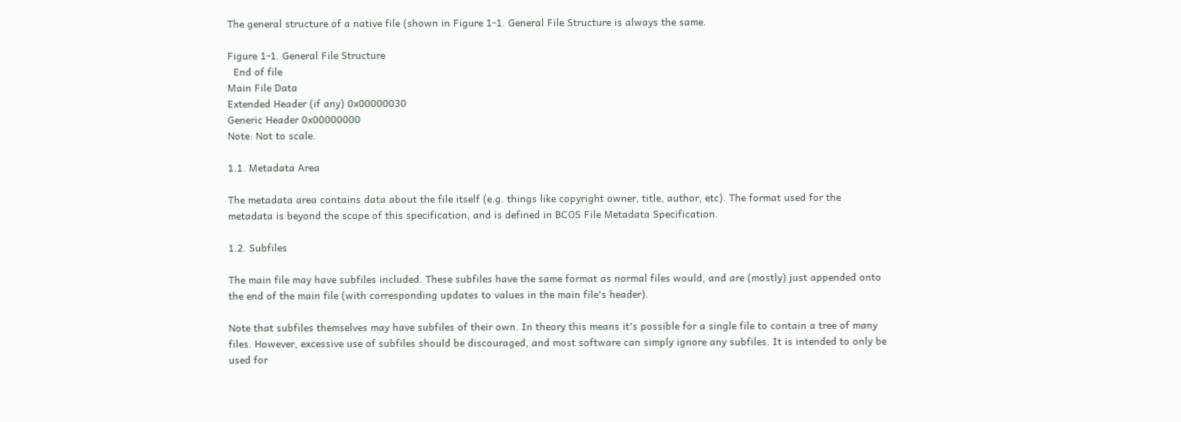The general structure of a native file (shown in Figure 1-1. General File Structure is always the same.

Figure 1-1. General File Structure
  End of file
Main File Data
Extended Header (if any) 0x00000030
Generic Header 0x00000000
Note: Not to scale.

1.1. Metadata Area

The metadata area contains data about the file itself (e.g. things like copyright owner, title, author, etc). The format used for the metadata is beyond the scope of this specification, and is defined in BCOS File Metadata Specification.

1.2. Subfiles

The main file may have subfiles included. These subfiles have the same format as normal files would, and are (mostly) just appended onto the end of the main file (with corresponding updates to values in the main file's header).

Note that subfiles themselves may have subfiles of their own. In theory this means it's possible for a single file to contain a tree of many files. However, excessive use of subfiles should be discouraged, and most software can simply ignore any subfiles. It is intended to only be used for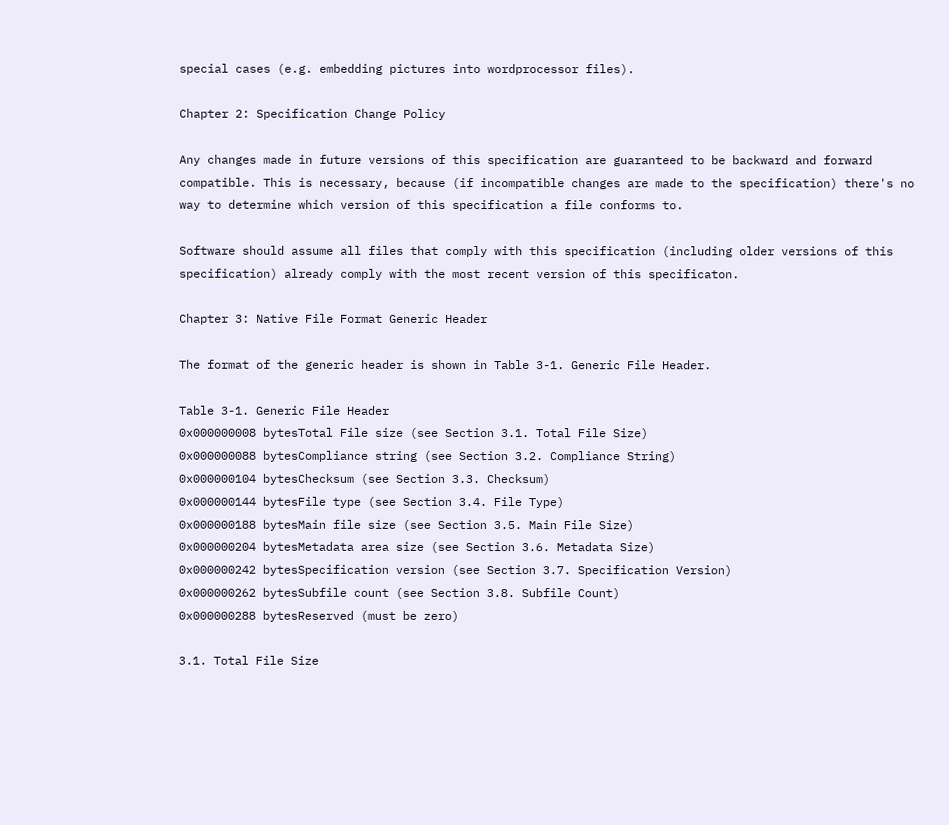special cases (e.g. embedding pictures into wordprocessor files).

Chapter 2: Specification Change Policy

Any changes made in future versions of this specification are guaranteed to be backward and forward compatible. This is necessary, because (if incompatible changes are made to the specification) there's no way to determine which version of this specification a file conforms to.

Software should assume all files that comply with this specification (including older versions of this specification) already comply with the most recent version of this specificaton.

Chapter 3: Native File Format Generic Header

The format of the generic header is shown in Table 3-1. Generic File Header.

Table 3-1. Generic File Header
0x000000008 bytesTotal File size (see Section 3.1. Total File Size)
0x000000088 bytesCompliance string (see Section 3.2. Compliance String)
0x000000104 bytesChecksum (see Section 3.3. Checksum)
0x000000144 bytesFile type (see Section 3.4. File Type)
0x000000188 bytesMain file size (see Section 3.5. Main File Size)
0x000000204 bytesMetadata area size (see Section 3.6. Metadata Size)
0x000000242 bytesSpecification version (see Section 3.7. Specification Version)
0x000000262 bytesSubfile count (see Section 3.8. Subfile Count)
0x000000288 bytesReserved (must be zero)

3.1. Total File Size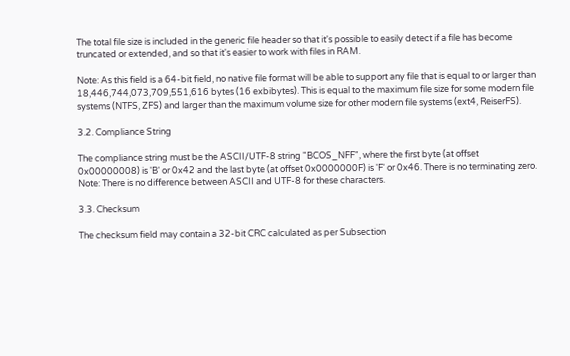The total file size is included in the generic file header so that it's possible to easily detect if a file has become truncated or extended, and so that it's easier to work with files in RAM.

Note: As this field is a 64-bit field, no native file format will be able to support any file that is equal to or larger than 18,446,744,073,709,551,616 bytes (16 exbibytes). This is equal to the maximum file size for some modern file systems (NTFS, ZFS) and larger than the maximum volume size for other modern file systems (ext4, ReiserFS).

3.2. Compliance String

The compliance string must be the ASCII/UTF-8 string "BCOS_NFF", where the first byte (at offset 0x00000008) is 'B' or 0x42 and the last byte (at offset 0x0000000F) is 'F' or 0x46. There is no terminating zero. Note: There is no difference between ASCII and UTF-8 for these characters.

3.3. Checksum

The checksum field may contain a 32-bit CRC calculated as per Subsection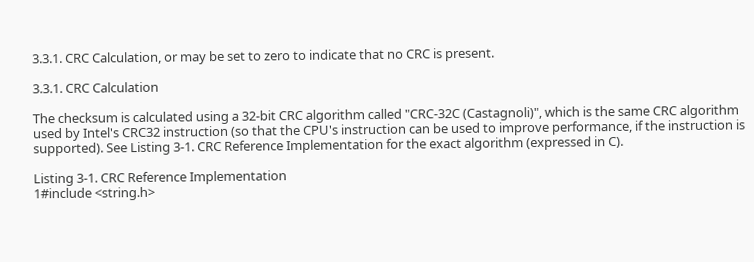3.3.1. CRC Calculation, or may be set to zero to indicate that no CRC is present.

3.3.1. CRC Calculation

The checksum is calculated using a 32-bit CRC algorithm called "CRC-32C (Castagnoli)", which is the same CRC algorithm used by Intel's CRC32 instruction (so that the CPU's instruction can be used to improve performance, if the instruction is supported). See Listing 3-1. CRC Reference Implementation for the exact algorithm (expressed in C).

Listing 3-1. CRC Reference Implementation
1#include <string.h>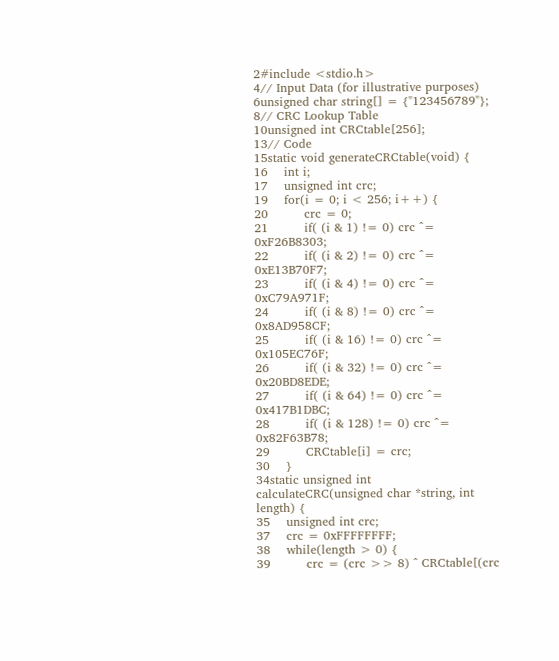2#include <stdio.h>
4// Input Data (for illustrative purposes)
6unsigned char string[] = {"123456789"};
8// CRC Lookup Table
10unsigned int CRCtable[256];
13// Code
15static void generateCRCtable(void) {
16    int i;
17    unsigned int crc;
19    for(i = 0; i < 256; i++) {
20         crc = 0;
21         if( (i & 1) != 0) crc ^= 0xF26B8303;
22         if( (i & 2) != 0) crc ^= 0xE13B70F7;
23         if( (i & 4) != 0) crc ^= 0xC79A971F;
24         if( (i & 8) != 0) crc ^= 0x8AD958CF;
25         if( (i & 16) != 0) crc ^= 0x105EC76F;
26         if( (i & 32) != 0) crc ^= 0x20BD8EDE;
27         if( (i & 64) != 0) crc ^= 0x417B1DBC;
28         if( (i & 128) != 0) crc ^= 0x82F63B78;
29         CRCtable[i] = crc;
30    }
34static unsigned int calculateCRC(unsigned char *string, int length) {
35    unsigned int crc;
37    crc = 0xFFFFFFFF;
38    while(length > 0) {
39         crc = (crc >> 8) ^ CRCtable[(crc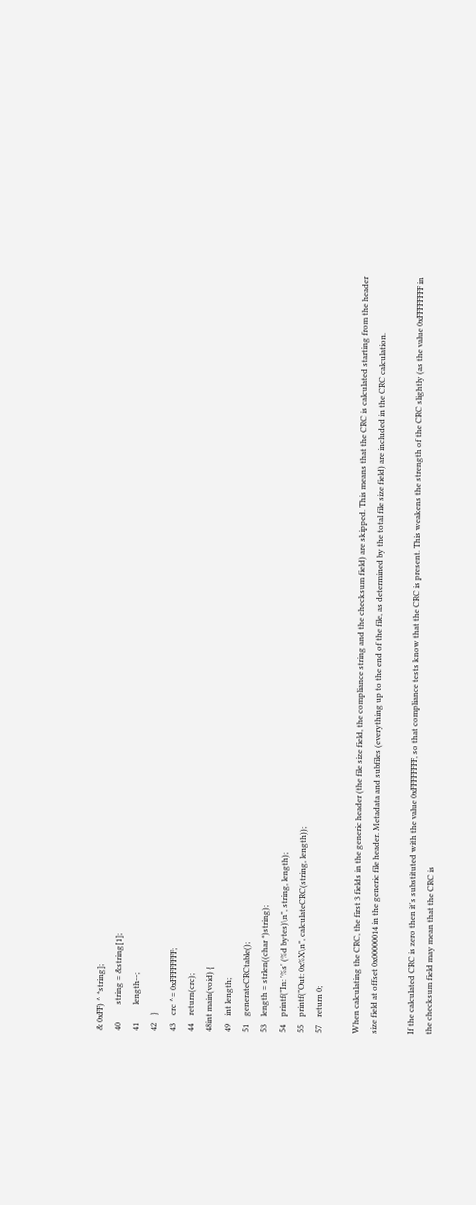& 0xFF) ^ *string];
40         string = &string[1];
41         length--;
42    }
43    crc ^= 0xFFFFFFFF;
44    return(crc);
48int main(void) {
49    int length;
51    generateCRCtable();
53    length = strlen((char *)string);
54    printf("In: '%s' (%d bytes)\n", string, length);
55    printf("Out: 0x%X\n", calculateCRC(string, length));
57    return 0;

When calculating the CRC, the first 3 fields in the generic header (the file size field, the compliance string and the checksum field) are skipped. This means that the CRC is calculated starting from the header size field at offset 0x00000014 in the generic file header. Metadata and subfiles (everything up to the end of the file, as determined by the total file size field) are included in the CRC calculation.

If the calculated CRC is zero then it's substituted with the value 0xFFFFFFFF, so that compliance tests know that the CRC is present. This weakens the strength of the CRC slightly (as the value 0xFFFFFFFF in the checksum field may mean that the CRC is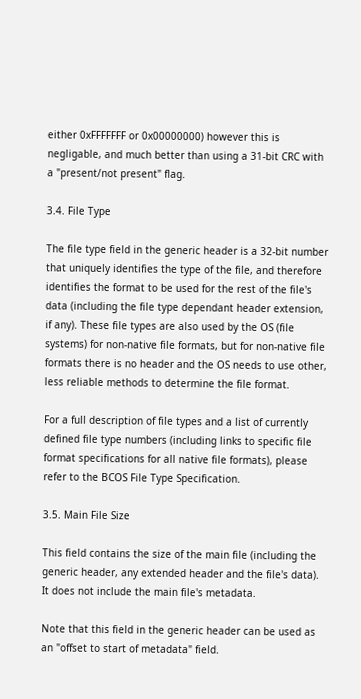either 0xFFFFFFF or 0x00000000) however this is negligable, and much better than using a 31-bit CRC with a "present/not present" flag.

3.4. File Type

The file type field in the generic header is a 32-bit number that uniquely identifies the type of the file, and therefore identifies the format to be used for the rest of the file's data (including the file type dependant header extension, if any). These file types are also used by the OS (file systems) for non-native file formats, but for non-native file formats there is no header and the OS needs to use other, less reliable methods to determine the file format.

For a full description of file types and a list of currently defined file type numbers (including links to specific file format specifications for all native file formats), please refer to the BCOS File Type Specification.

3.5. Main File Size

This field contains the size of the main file (including the generic header, any extended header and the file's data). It does not include the main file's metadata.

Note that this field in the generic header can be used as an "offset to start of metadata" field.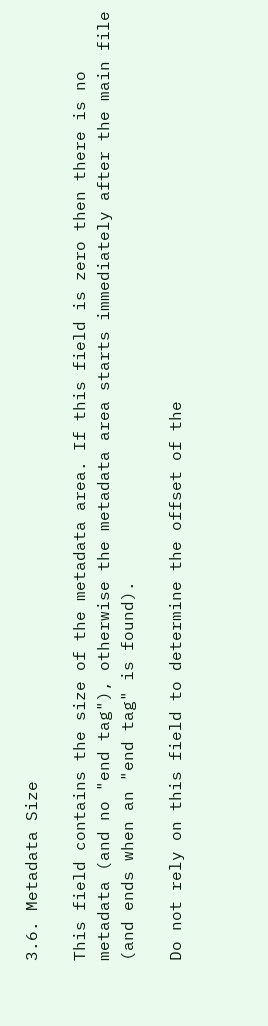3.6. Metadata Size

This field contains the size of the metadata area. If this field is zero then there is no metadata (and no "end tag"), otherwise the metadata area starts immediately after the main file (and ends when an "end tag" is found).

Do not rely on this field to determine the offset of the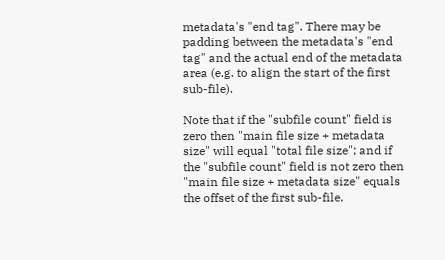metadata's "end tag". There may be padding between the metadata's "end tag" and the actual end of the metadata area (e.g. to align the start of the first sub-file).

Note that if the "subfile count" field is zero then "main file size + metadata size" will equal "total file size"; and if the "subfile count" field is not zero then "main file size + metadata size" equals the offset of the first sub-file.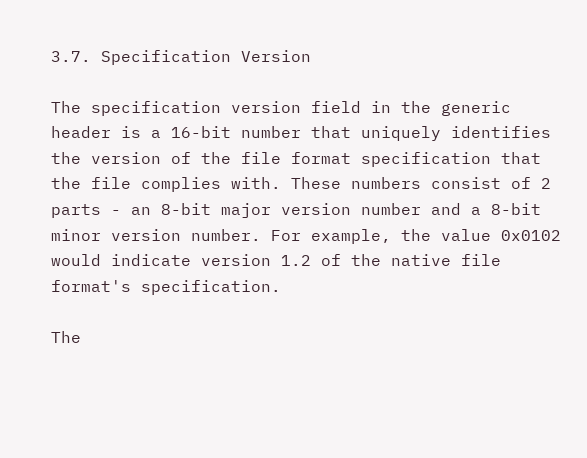3.7. Specification Version

The specification version field in the generic header is a 16-bit number that uniquely identifies the version of the file format specification that the file complies with. These numbers consist of 2 parts - an 8-bit major version number and a 8-bit minor version number. For example, the value 0x0102 would indicate version 1.2 of the native file format's specification.

The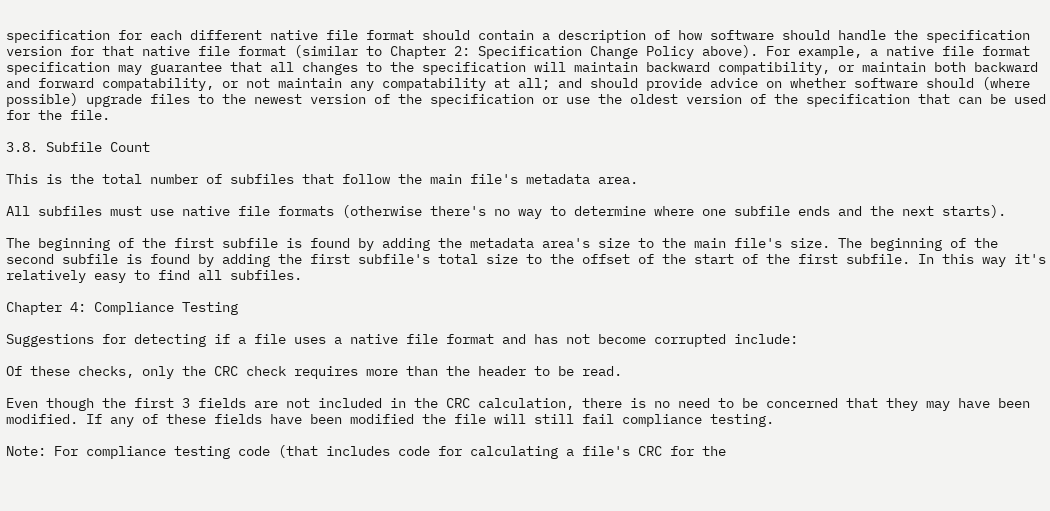specification for each different native file format should contain a description of how software should handle the specification version for that native file format (similar to Chapter 2: Specification Change Policy above). For example, a native file format specification may guarantee that all changes to the specification will maintain backward compatibility, or maintain both backward and forward compatability, or not maintain any compatability at all; and should provide advice on whether software should (where possible) upgrade files to the newest version of the specification or use the oldest version of the specification that can be used for the file.

3.8. Subfile Count

This is the total number of subfiles that follow the main file's metadata area.

All subfiles must use native file formats (otherwise there's no way to determine where one subfile ends and the next starts).

The beginning of the first subfile is found by adding the metadata area's size to the main file's size. The beginning of the second subfile is found by adding the first subfile's total size to the offset of the start of the first subfile. In this way it's relatively easy to find all subfiles.

Chapter 4: Compliance Testing

Suggestions for detecting if a file uses a native file format and has not become corrupted include:

Of these checks, only the CRC check requires more than the header to be read.

Even though the first 3 fields are not included in the CRC calculation, there is no need to be concerned that they may have been modified. If any of these fields have been modified the file will still fail compliance testing.

Note: For compliance testing code (that includes code for calculating a file's CRC for the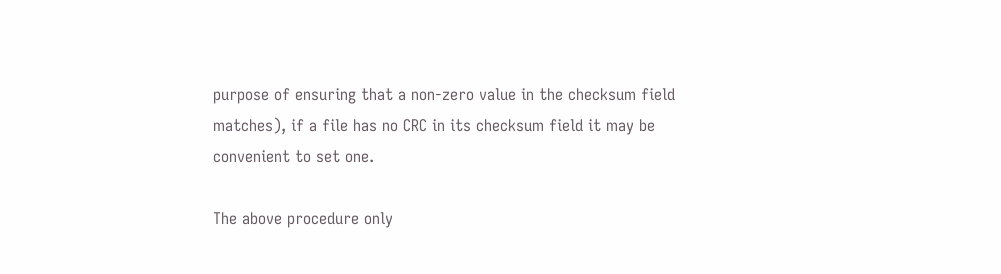purpose of ensuring that a non-zero value in the checksum field matches), if a file has no CRC in its checksum field it may be convenient to set one.

The above procedure only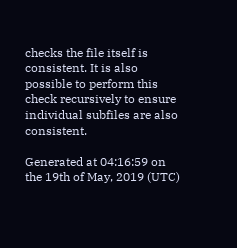checks the file itself is consistent. It is also possible to perform this check recursively to ensure individual subfiles are also consistent.

Generated at 04:16:59 on the 19th of May, 2019 (UTC)